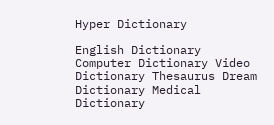Hyper Dictionary

English Dictionary Computer Dictionary Video Dictionary Thesaurus Dream Dictionary Medical Dictionary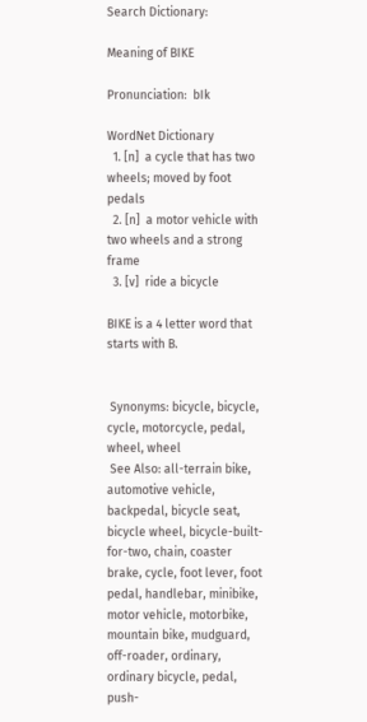Search Dictionary:

Meaning of BIKE

Pronunciation:  bIk

WordNet Dictionary
  1. [n]  a cycle that has two wheels; moved by foot pedals
  2. [n]  a motor vehicle with two wheels and a strong frame
  3. [v]  ride a bicycle

BIKE is a 4 letter word that starts with B.


 Synonyms: bicycle, bicycle, cycle, motorcycle, pedal, wheel, wheel
 See Also: all-terrain bike, automotive vehicle, backpedal, bicycle seat, bicycle wheel, bicycle-built-for-two, chain, coaster brake, cycle, foot lever, foot pedal, handlebar, minibike, motor vehicle, motorbike, mountain bike, mudguard, off-roader, ordinary, ordinary bicycle, pedal, push-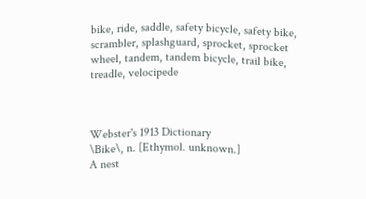bike, ride, saddle, safety bicycle, safety bike, scrambler, splashguard, sprocket, sprocket wheel, tandem, tandem bicycle, trail bike, treadle, velocipede



Webster's 1913 Dictionary
\Bike\, n. [Ethymol. unknown.]
A nest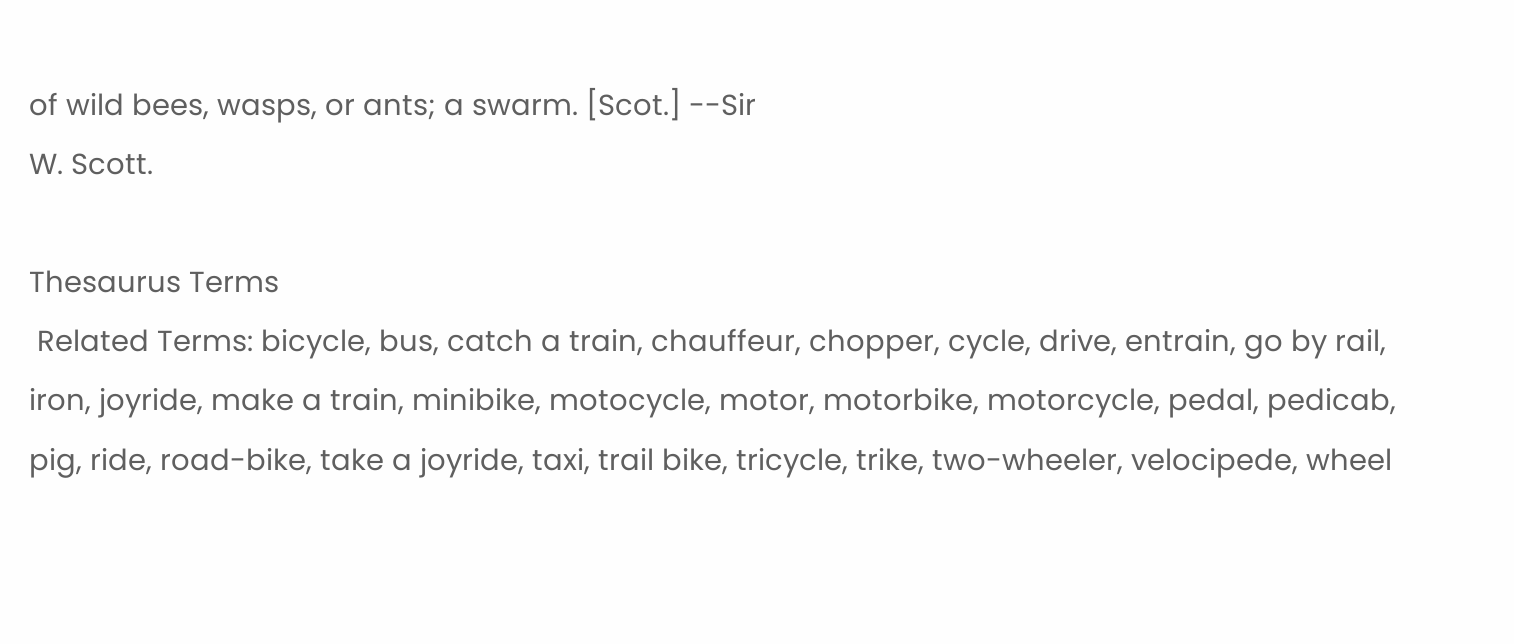of wild bees, wasps, or ants; a swarm. [Scot.] --Sir
W. Scott.

Thesaurus Terms
 Related Terms: bicycle, bus, catch a train, chauffeur, chopper, cycle, drive, entrain, go by rail, iron, joyride, make a train, minibike, motocycle, motor, motorbike, motorcycle, pedal, pedicab, pig, ride, road-bike, take a joyride, taxi, trail bike, tricycle, trike, two-wheeler, velocipede, wheel